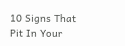10 Signs That Pit In Your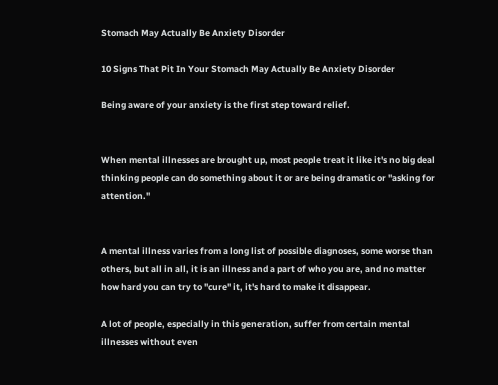Stomach May Actually Be Anxiety Disorder

10 Signs That Pit In Your Stomach May Actually Be Anxiety Disorder

Being aware of your anxiety is the first step toward relief.


When mental illnesses are brought up, most people treat it like it's no big deal thinking people can do something about it or are being dramatic or "asking for attention."


A mental illness varies from a long list of possible diagnoses, some worse than others, but all in all, it is an illness and a part of who you are, and no matter how hard you can try to "cure" it, it's hard to make it disappear.

A lot of people, especially in this generation, suffer from certain mental illnesses without even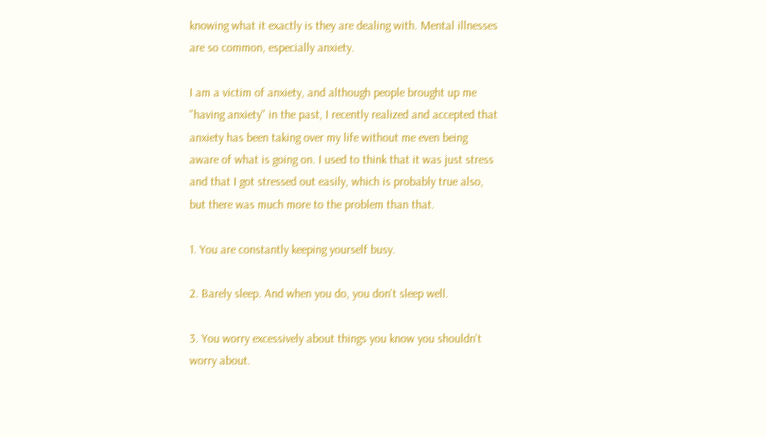knowing what it exactly is they are dealing with. Mental illnesses are so common, especially anxiety.

I am a victim of anxiety, and although people brought up me "having anxiety" in the past, I recently realized and accepted that anxiety has been taking over my life without me even being aware of what is going on. I used to think that it was just stress and that I got stressed out easily, which is probably true also, but there was much more to the problem than that.

1. You are constantly keeping yourself busy.

2. Barely sleep. And when you do, you don't sleep well.

3. You worry excessively about things you know you shouldn't worry about.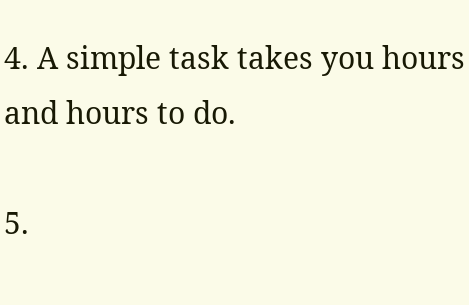4. A simple task takes you hours and hours to do.

5.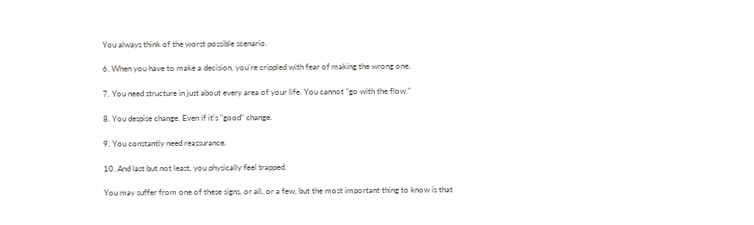You always think of the worst possible scenario.

6. When you have to make a decision, you're crippled with fear of making the wrong one.

7. You need structure in just about every area of your life. You cannot "go with the flow."

8. You despise change. Even if it's "good" change.

9. You constantly need reassurance.

10. And last but not least, you physically feel trapped.

You may suffer from one of these signs, or all, or a few, but the most important thing to know is that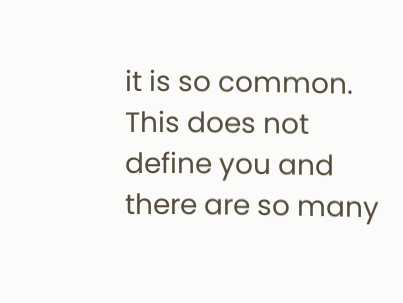it is so common. This does not define you and there are so many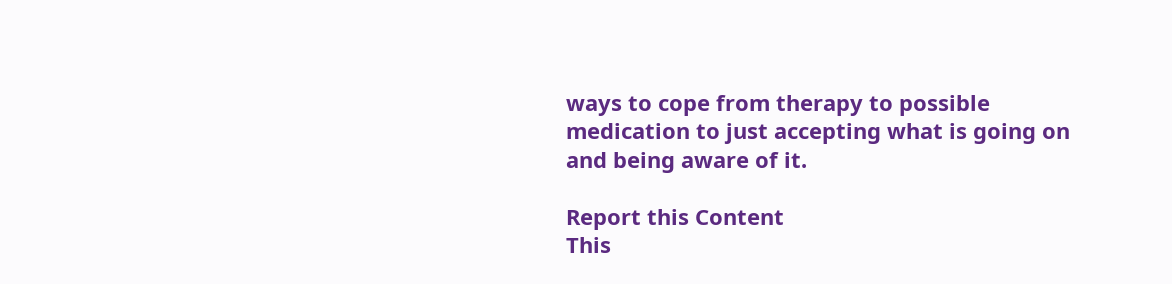ways to cope from therapy to possible medication to just accepting what is going on and being aware of it.

Report this Content
This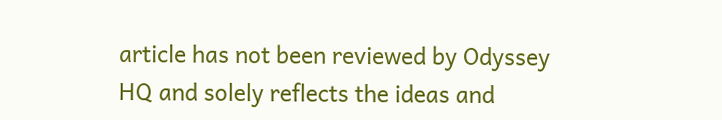article has not been reviewed by Odyssey HQ and solely reflects the ideas and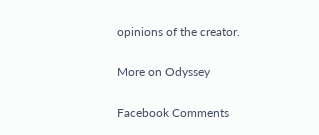opinions of the creator.

More on Odyssey

Facebook Comments